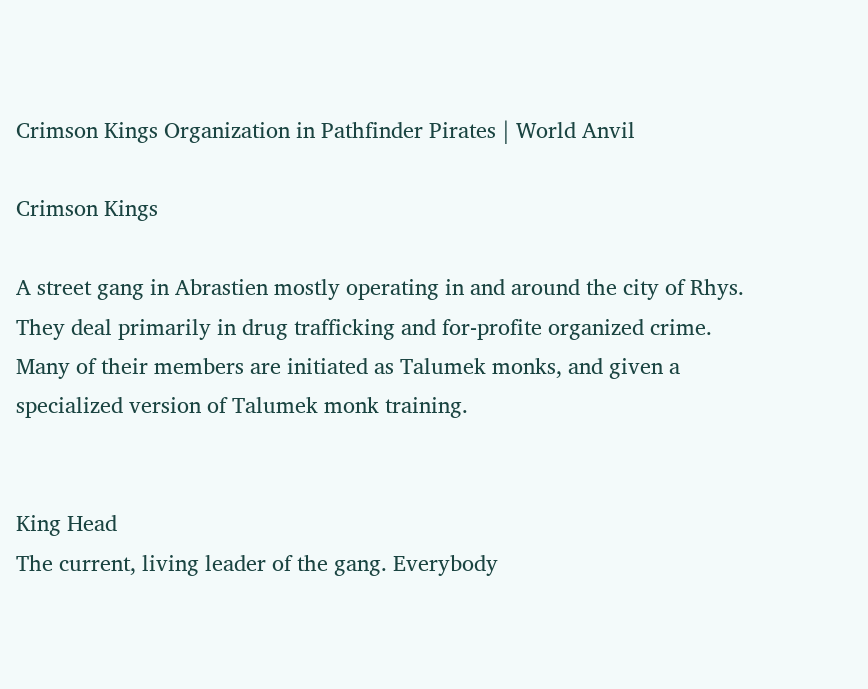Crimson Kings Organization in Pathfinder Pirates | World Anvil

Crimson Kings

A street gang in Abrastien mostly operating in and around the city of Rhys. They deal primarily in drug trafficking and for-profite organized crime. Many of their members are initiated as Talumek monks, and given a specialized version of Talumek monk training.


King Head
The current, living leader of the gang. Everybody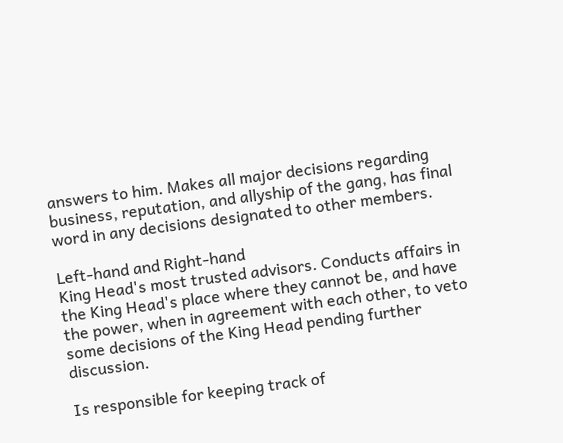answers to him. Makes all major decisions regarding business, reputation, and allyship of the gang, has final word in any decisions designated to other members.

Left-hand and Right-hand
King Head's most trusted advisors. Conducts affairs in the King Head's place where they cannot be, and have the power, when in agreement with each other, to veto some decisions of the King Head pending further discussion.

Is responsible for keeping track of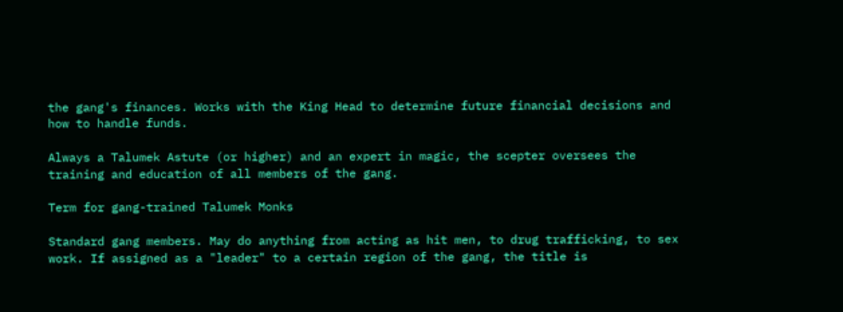the gang's finances. Works with the King Head to determine future financial decisions and how to handle funds.

Always a Talumek Astute (or higher) and an expert in magic, the scepter oversees the training and education of all members of the gang.

Term for gang-trained Talumek Monks

Standard gang members. May do anything from acting as hit men, to drug trafficking, to sex work. If assigned as a "leader" to a certain region of the gang, the title is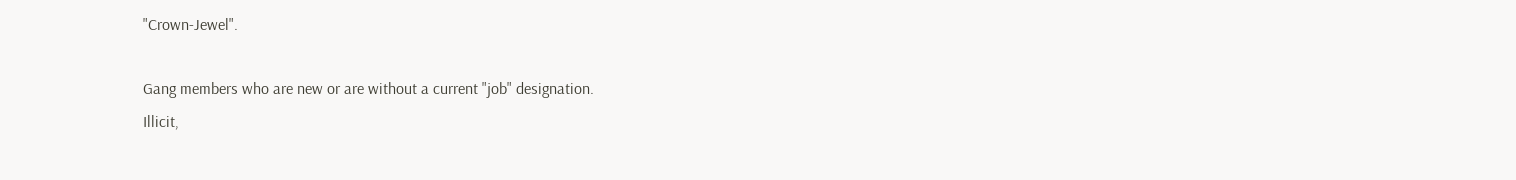"Crown-Jewel".

Gang members who are new or are without a current "job" designation.
Illicit,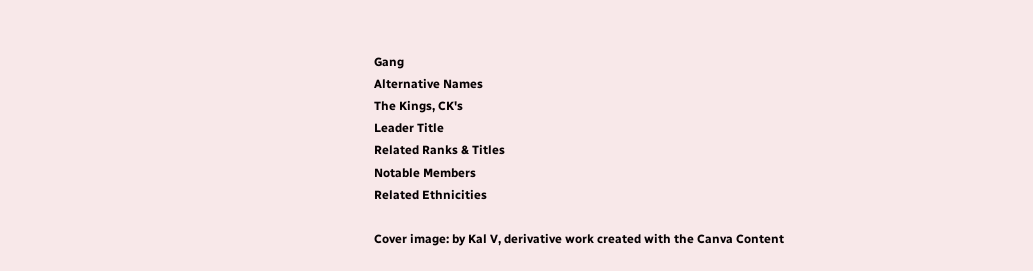Gang
Alternative Names
The Kings, CK's
Leader Title
Related Ranks & Titles
Notable Members
Related Ethnicities

Cover image: by Kal V, derivative work created with the Canva Content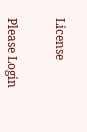License


Please Login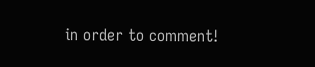in order to comment!